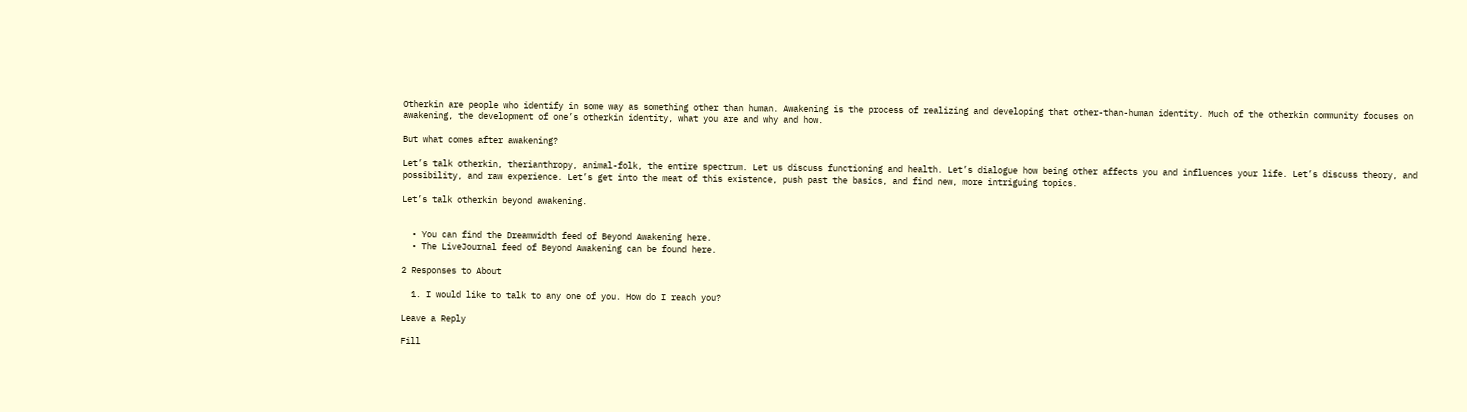Otherkin are people who identify in some way as something other than human. Awakening is the process of realizing and developing that other-than-human identity. Much of the otherkin community focuses on awakening, the development of one’s otherkin identity, what you are and why and how.

But what comes after awakening?

Let’s talk otherkin, therianthropy, animal-folk, the entire spectrum. Let us discuss functioning and health. Let’s dialogue how being other affects you and influences your life. Let’s discuss theory, and possibility, and raw experience. Let’s get into the meat of this existence, push past the basics, and find new, more intriguing topics.

Let’s talk otherkin beyond awakening.


  • You can find the Dreamwidth feed of Beyond Awakening here.
  • The LiveJournal feed of Beyond Awakening can be found here.

2 Responses to About

  1. I would like to talk to any one of you. How do I reach you?

Leave a Reply

Fill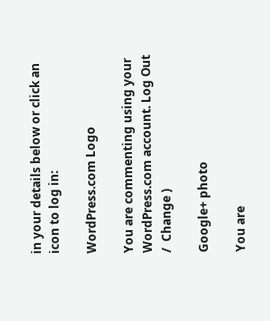in your details below or click an icon to log in:

WordPress.com Logo

You are commenting using your WordPress.com account. Log Out /  Change )

Google+ photo

You are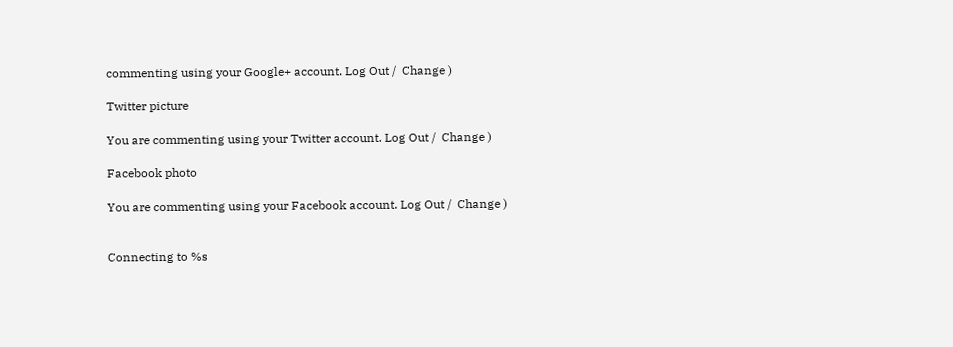commenting using your Google+ account. Log Out /  Change )

Twitter picture

You are commenting using your Twitter account. Log Out /  Change )

Facebook photo

You are commenting using your Facebook account. Log Out /  Change )


Connecting to %s